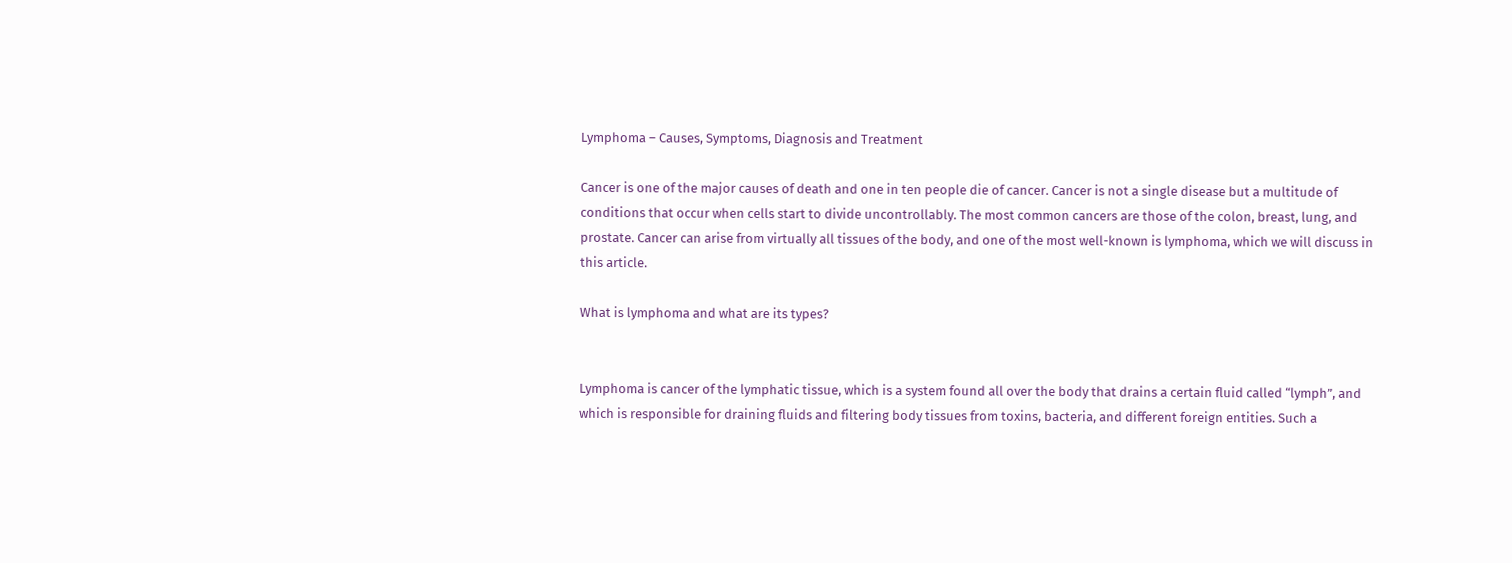Lymphoma – Causes, Symptoms, Diagnosis and Treatment

Cancer is one of the major causes of death and one in ten people die of cancer. Cancer is not a single disease but a multitude of conditions that occur when cells start to divide uncontrollably. The most common cancers are those of the colon, breast, lung, and prostate. Cancer can arise from virtually all tissues of the body, and one of the most well-known is lymphoma, which we will discuss in this article.

What is lymphoma and what are its types?


Lymphoma is cancer of the lymphatic tissue, which is a system found all over the body that drains a certain fluid called “lymph”, and which is responsible for draining fluids and filtering body tissues from toxins, bacteria, and different foreign entities. Such a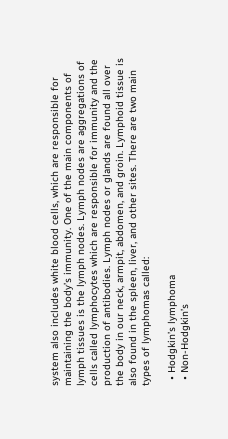system also includes white blood cells, which are responsible for maintaining the body’s immunity. One of the main components of lymph tissues is the lymph nodes. Lymph nodes are aggregations of cells called lymphocytes which are responsible for immunity and the production of antibodies. Lymph nodes or glands are found all over the body in our neck, armpit, abdomen, and groin. Lymphoid tissue is also found in the spleen, liver, and other sites. There are two main types of lymphomas called:

  • Hodgkin’s lymphoma
  • Non-Hodgkin’s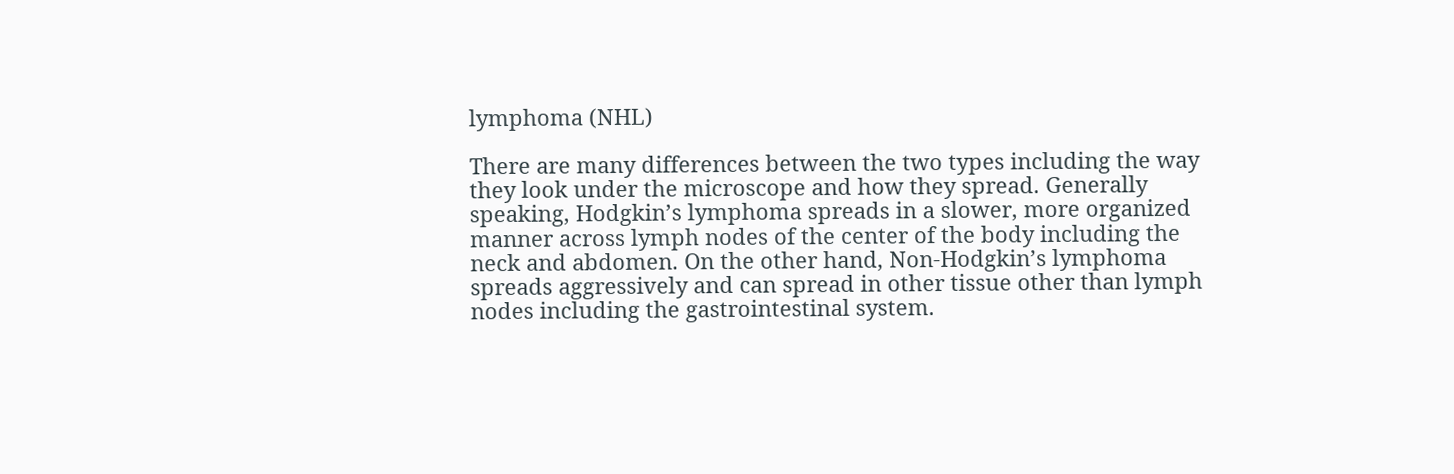lymphoma (NHL)

There are many differences between the two types including the way they look under the microscope and how they spread. Generally speaking, Hodgkin’s lymphoma spreads in a slower, more organized manner across lymph nodes of the center of the body including the neck and abdomen. On the other hand, Non-Hodgkin’s lymphoma spreads aggressively and can spread in other tissue other than lymph nodes including the gastrointestinal system.